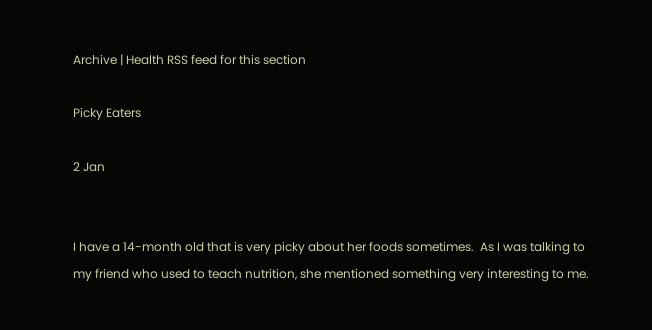Archive | Health RSS feed for this section

Picky Eaters

2 Jan


I have a 14-month old that is very picky about her foods sometimes.  As I was talking to my friend who used to teach nutrition, she mentioned something very interesting to me.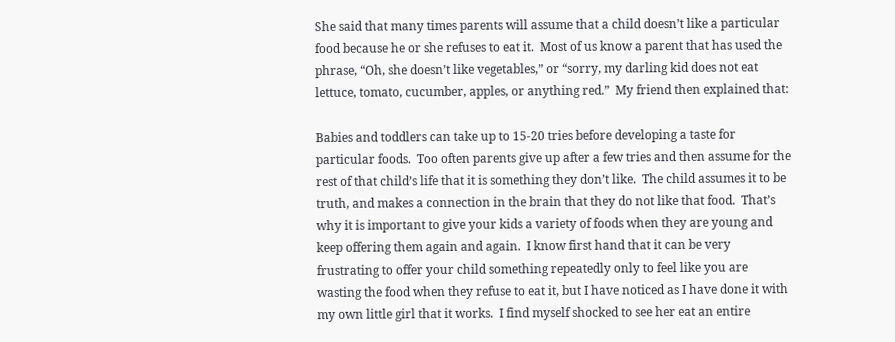She said that many times parents will assume that a child doesn’t like a particular food because he or she refuses to eat it.  Most of us know a parent that has used the phrase, “Oh, she doesn’t like vegetables,” or “sorry, my darling kid does not eat lettuce, tomato, cucumber, apples, or anything red.”  My friend then explained that:

Babies and toddlers can take up to 15-20 tries before developing a taste for particular foods.  Too often parents give up after a few tries and then assume for the rest of that child’s life that it is something they don’t like.  The child assumes it to be truth, and makes a connection in the brain that they do not like that food.  That’s why it is important to give your kids a variety of foods when they are young and keep offering them again and again.  I know first hand that it can be very frustrating to offer your child something repeatedly only to feel like you are wasting the food when they refuse to eat it, but I have noticed as I have done it with my own little girl that it works.  I find myself shocked to see her eat an entire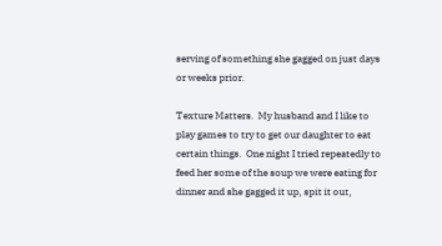serving of something she gagged on just days or weeks prior.

Texture Matters.  My husband and I like to play games to try to get our daughter to eat certain things.  One night I tried repeatedly to feed her some of the soup we were eating for dinner and she gagged it up, spit it out,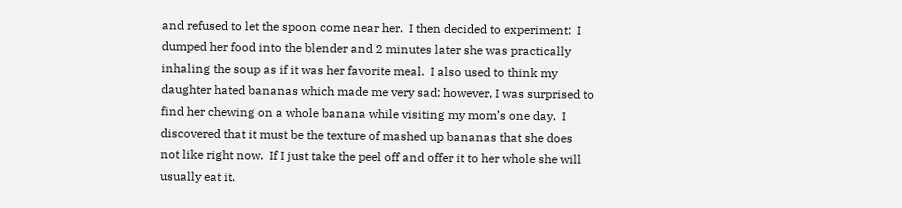and refused to let the spoon come near her.  I then decided to experiment:  I dumped her food into the blender and 2 minutes later she was practically inhaling the soup as if it was her favorite meal.  I also used to think my daughter hated bananas which made me very sad; however, I was surprised to find her chewing on a whole banana while visiting my mom’s one day.  I discovered that it must be the texture of mashed up bananas that she does not like right now.  If I just take the peel off and offer it to her whole she will usually eat it.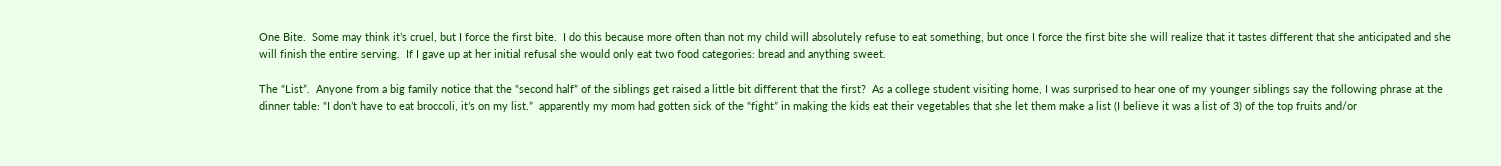One Bite.  Some may think it’s cruel, but I force the first bite.  I do this because more often than not my child will absolutely refuse to eat something, but once I force the first bite she will realize that it tastes different that she anticipated and she will finish the entire serving.  If I gave up at her initial refusal she would only eat two food categories: bread and anything sweet.

The “List”.  Anyone from a big family notice that the “second half” of the siblings get raised a little bit different that the first?  As a college student visiting home, I was surprised to hear one of my younger siblings say the following phrase at the dinner table: “I don’t have to eat broccoli, it’s on my list.”  apparently my mom had gotten sick of the “fight” in making the kids eat their vegetables that she let them make a list (I believe it was a list of 3) of the top fruits and/or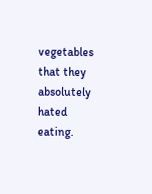vegetables that they absolutely hated eating.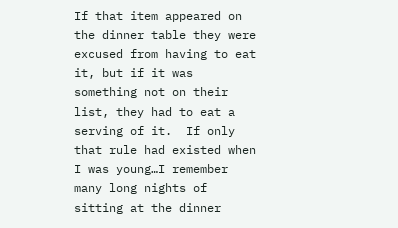If that item appeared on the dinner table they were excused from having to eat it, but if it was something not on their list, they had to eat a serving of it.  If only that rule had existed when I was young…I remember many long nights of sitting at the dinner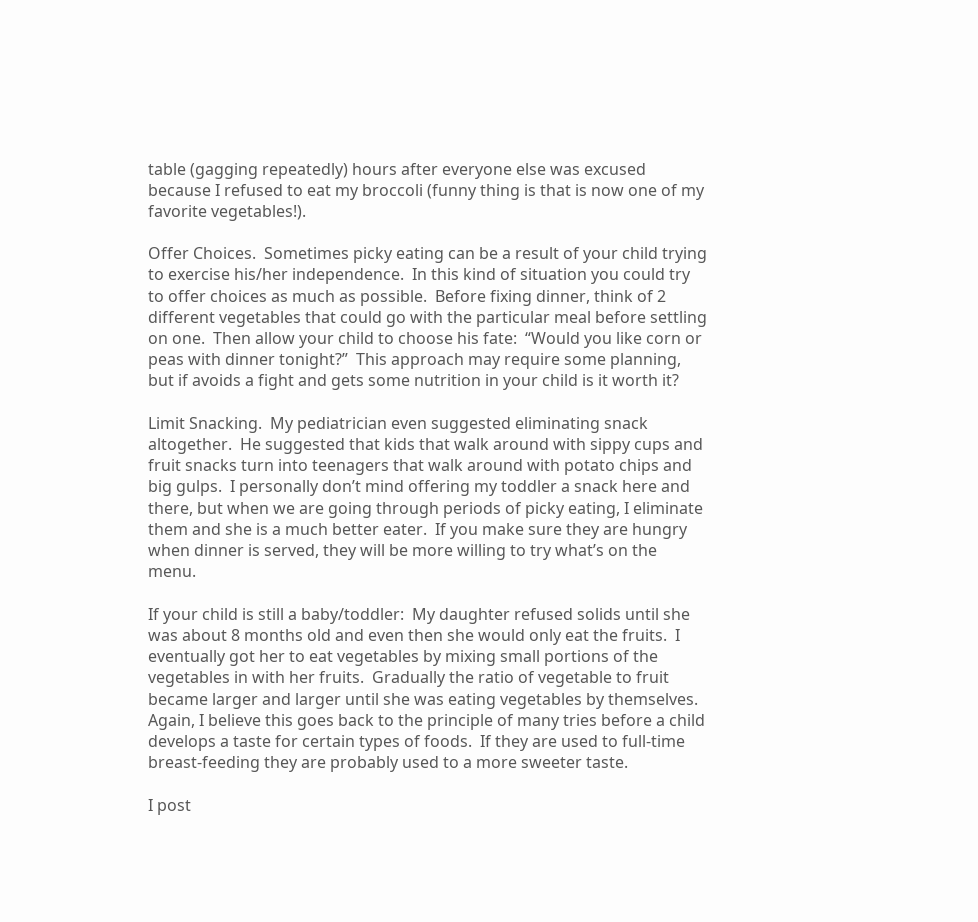table (gagging repeatedly) hours after everyone else was excused because I refused to eat my broccoli (funny thing is that is now one of my favorite vegetables!).

Offer Choices.  Sometimes picky eating can be a result of your child trying to exercise his/her independence.  In this kind of situation you could try to offer choices as much as possible.  Before fixing dinner, think of 2 different vegetables that could go with the particular meal before settling on one.  Then allow your child to choose his fate:  “Would you like corn or peas with dinner tonight?”  This approach may require some planning, but if avoids a fight and gets some nutrition in your child is it worth it?

Limit Snacking.  My pediatrician even suggested eliminating snack altogether.  He suggested that kids that walk around with sippy cups and fruit snacks turn into teenagers that walk around with potato chips and big gulps.  I personally don’t mind offering my toddler a snack here and there, but when we are going through periods of picky eating, I eliminate them and she is a much better eater.  If you make sure they are hungry when dinner is served, they will be more willing to try what’s on the menu.

If your child is still a baby/toddler:  My daughter refused solids until she was about 8 months old and even then she would only eat the fruits.  I eventually got her to eat vegetables by mixing small portions of the vegetables in with her fruits.  Gradually the ratio of vegetable to fruit became larger and larger until she was eating vegetables by themselves.  Again, I believe this goes back to the principle of many tries before a child develops a taste for certain types of foods.  If they are used to full-time breast-feeding they are probably used to a more sweeter taste.

I post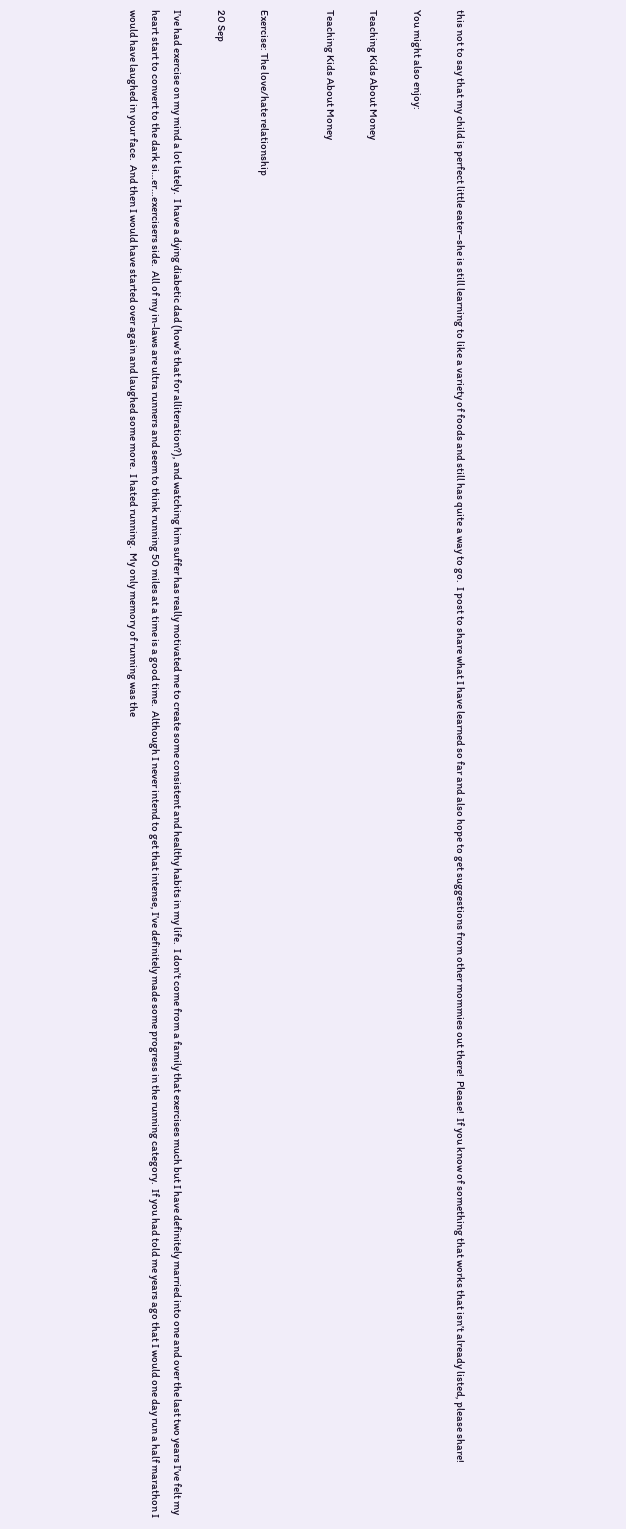this not to say that my child is perfect little eater–she is still learning to like a variety of foods and still has quite a way to go.  I post to share what I have learned so far and also hope to get suggestions from other mommies out there!  Please!  If you know of something that works that isn’t already listed, please share!

You might also enjoy:

Teaching Kids About Money

Teaching Kids About Money


Exercise: The love/hate relationship

20 Sep

I’ve had exercise on my mind a lot lately.  I have a dying diabetic dad (how’s that for alliteration?), and watching him suffer has really motivated me to create some consistent and healthy habits in my life.  I don’t come from a family that exercises much but I have definitely married into one and over the last two years I’ve felt my heart start to convert to the dark si…er…exercisers side.  All of my in-laws are ultra runners and seem to think running 50 miles at a time is a good time.  Although I never intend to get that intense, I’ve definitely made some progress in the running category.  If you had told me years ago that I would one day run a half marathon I would have laughed in your face.  And then I would have started over again and laughed some more.  I hated running.  My only memory of running was the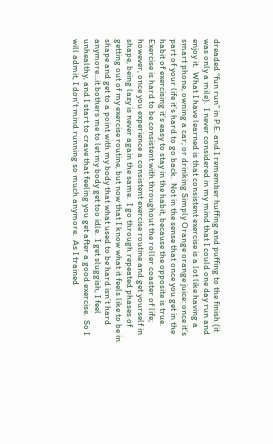dreaded “fun run” in P.E. and I remember huffing and puffing to the finish (it was only a mile).  I never considered in my mind that I could one day run and enjoy it.  What I have learned is that consistent exercise is a lot like having a smart phone, owning a car, or drinking Simply Orange orange juice: once it’s part of your life it’s hard to go back.  Not in the sense that once you get in the habit of exercising it’s easy to stay in the habit, because the opposite is true.  Exercise is hard to be consistent with throughout the roller coaster of life; however, once you experience a consistent exercise routine and get yourself in shape, being lazy is never again the same.  I go through repeated phases of getting out of my exercise routine, but now that I know what it feels like to be in shape and get to a point with my body that what used to be hard isn’t hard anymore…it bothers me to let my body get too idle.  I get sluggish, I feel unhealthy, and I start to crave that feeling you get after a good exercise.  So I will admit, I don’t mind running so much anymore.  As I trained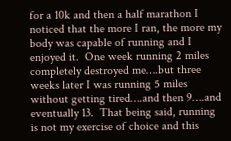for a 10k and then a half marathon I noticed that the more I ran, the more my body was capable of running and I enjoyed it.  One week running 2 miles completely destroyed me….but three weeks later I was running 5 miles without getting tired….and then 9….and eventually 13.  That being said, running is not my exercise of choice and this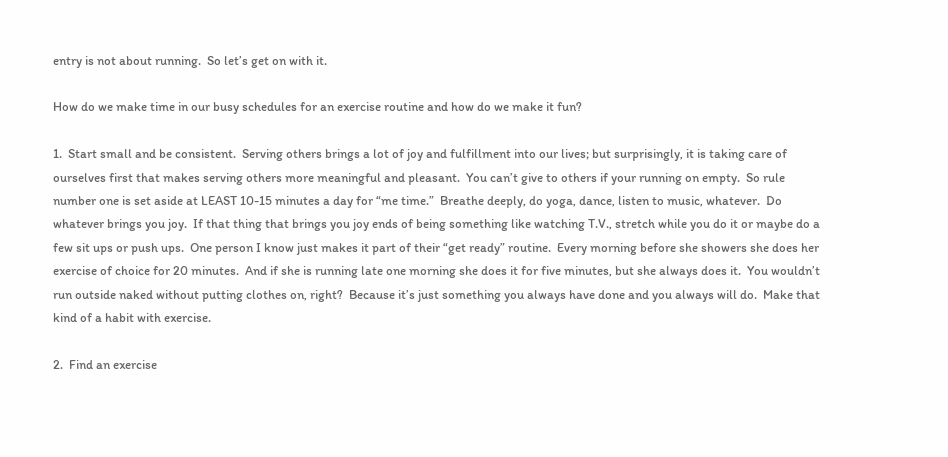entry is not about running.  So let’s get on with it.

How do we make time in our busy schedules for an exercise routine and how do we make it fun?

1.  Start small and be consistent.  Serving others brings a lot of joy and fulfillment into our lives; but surprisingly, it is taking care of ourselves first that makes serving others more meaningful and pleasant.  You can’t give to others if your running on empty.  So rule number one is set aside at LEAST 10-15 minutes a day for “me time.”  Breathe deeply, do yoga, dance, listen to music, whatever.  Do whatever brings you joy.  If that thing that brings you joy ends of being something like watching T.V., stretch while you do it or maybe do a few sit ups or push ups.  One person I know just makes it part of their “get ready” routine.  Every morning before she showers she does her exercise of choice for 20 minutes.  And if she is running late one morning she does it for five minutes, but she always does it.  You wouldn’t run outside naked without putting clothes on, right?  Because it’s just something you always have done and you always will do.  Make that kind of a habit with exercise.

2.  Find an exercise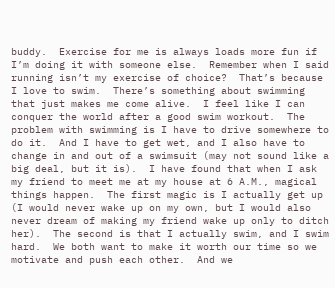buddy.  Exercise for me is always loads more fun if I’m doing it with someone else.  Remember when I said running isn’t my exercise of choice?  That’s because I love to swim.  There’s something about swimming that just makes me come alive.  I feel like I can conquer the world after a good swim workout.  The problem with swimming is I have to drive somewhere to do it.  And I have to get wet, and I also have to change in and out of a swimsuit (may not sound like a big deal, but it is).  I have found that when I ask my friend to meet me at my house at 6 A.M., magical things happen.  The first magic is I actually get up (I would never wake up on my own, but I would also never dream of making my friend wake up only to ditch her).  The second is that I actually swim, and I swim hard.  We both want to make it worth our time so we motivate and push each other.  And we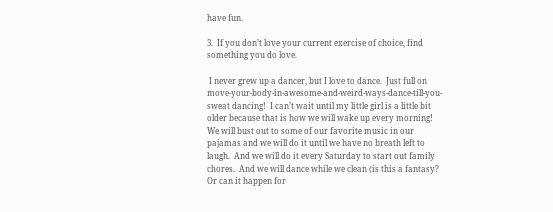have fun.

3.  If you don’t love your current exercise of choice, find something you do love.

 I never grew up a dancer, but I love to dance.  Just full on move-your-body-in-awesome-and-weird-ways-dance-till-you-sweat dancing!  I can’t wait until my little girl is a little bit older because that is how we will wake up every morning!  We will bust out to some of our favorite music in our pajamas and we will do it until we have no breath left to laugh.  And we will do it every Saturday to start out family chores.  And we will dance while we clean (is this a fantasy?  Or can it happen for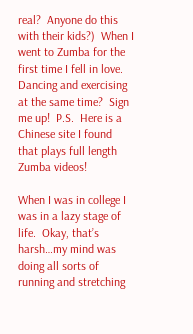real?  Anyone do this with their kids?)  When I went to Zumba for the first time I fell in love.  Dancing and exercising at the same time?  Sign me up!  P.S.  Here is a Chinese site I found that plays full length Zumba videos!

When I was in college I was in a lazy stage of life.  Okay, that’s harsh…my mind was doing all sorts of running and stretching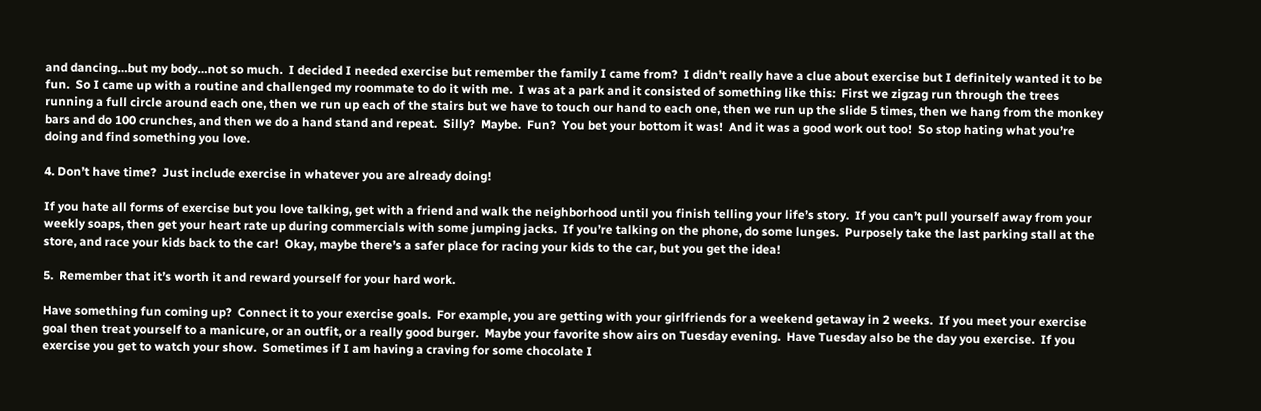and dancing…but my body…not so much.  I decided I needed exercise but remember the family I came from?  I didn’t really have a clue about exercise but I definitely wanted it to be fun.  So I came up with a routine and challenged my roommate to do it with me.  I was at a park and it consisted of something like this:  First we zigzag run through the trees running a full circle around each one, then we run up each of the stairs but we have to touch our hand to each one, then we run up the slide 5 times, then we hang from the monkey bars and do 100 crunches, and then we do a hand stand and repeat.  Silly?  Maybe.  Fun?  You bet your bottom it was!  And it was a good work out too!  So stop hating what you’re doing and find something you love.

4. Don’t have time?  Just include exercise in whatever you are already doing!

If you hate all forms of exercise but you love talking, get with a friend and walk the neighborhood until you finish telling your life’s story.  If you can’t pull yourself away from your weekly soaps, then get your heart rate up during commercials with some jumping jacks.  If you’re talking on the phone, do some lunges.  Purposely take the last parking stall at the store, and race your kids back to the car!  Okay, maybe there’s a safer place for racing your kids to the car, but you get the idea!

5.  Remember that it’s worth it and reward yourself for your hard work.

Have something fun coming up?  Connect it to your exercise goals.  For example, you are getting with your girlfriends for a weekend getaway in 2 weeks.  If you meet your exercise goal then treat yourself to a manicure, or an outfit, or a really good burger.  Maybe your favorite show airs on Tuesday evening.  Have Tuesday also be the day you exercise.  If you exercise you get to watch your show.  Sometimes if I am having a craving for some chocolate I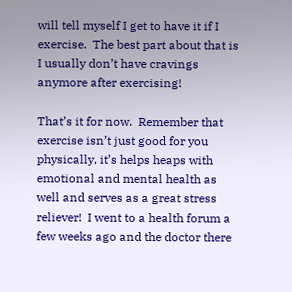will tell myself I get to have it if I exercise.  The best part about that is I usually don’t have cravings anymore after exercising!

That’s it for now.  Remember that exercise isn’t just good for you physically, it’s helps heaps with emotional and mental health as well and serves as a great stress reliever!  I went to a health forum a few weeks ago and the doctor there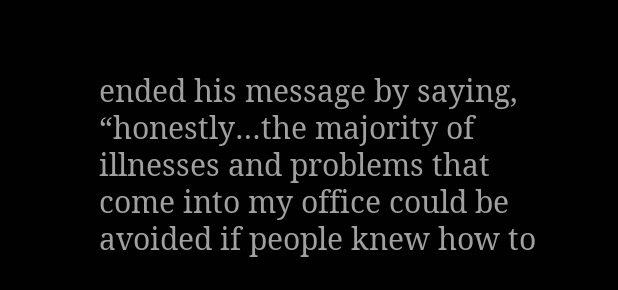ended his message by saying, “honestly…the majority of illnesses and problems that come into my office could be avoided if people knew how to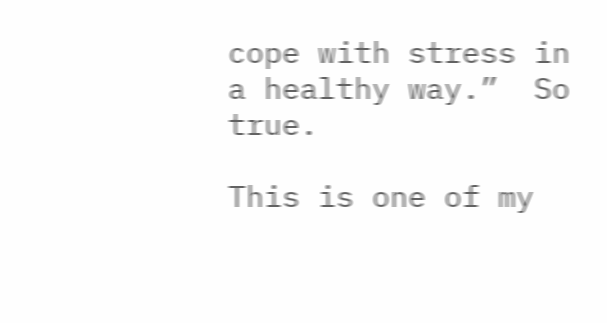cope with stress in a healthy way.”  So true.

This is one of my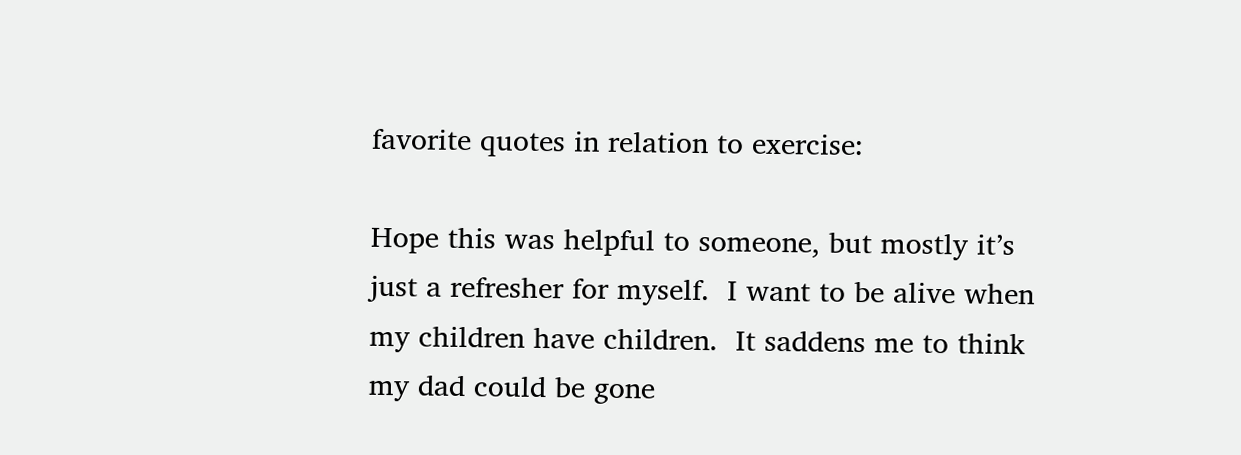favorite quotes in relation to exercise:

Hope this was helpful to someone, but mostly it’s just a refresher for myself.  I want to be alive when my children have children.  It saddens me to think my dad could be gone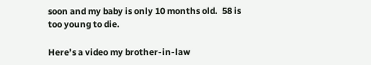soon and my baby is only 10 months old.  58 is too young to die.

Here’s a video my brother-in-law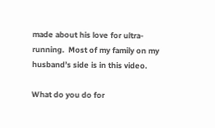made about his love for ultra-running.  Most of my family on my husband’s side is in this video.

What do you do for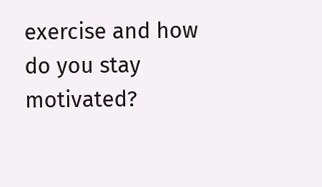exercise and how do you stay motivated?